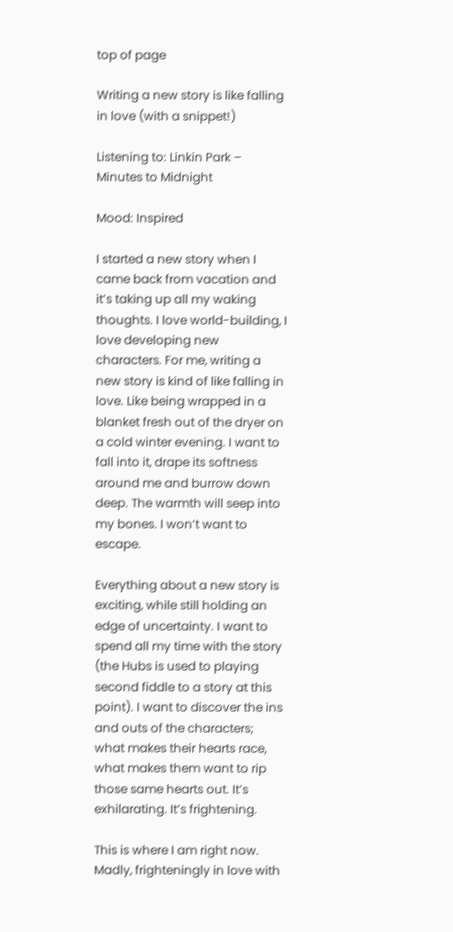top of page

Writing a new story is like falling in love (with a snippet!)

Listening to: Linkin Park – Minutes to Midnight

Mood: Inspired

I started a new story when I came back from vacation and it’s taking up all my waking thoughts. I love world-building, I love developing new characters. For me, writing a new story is kind of like falling in love. Like being wrapped in a blanket fresh out of the dryer on a cold winter evening. I want to fall into it, drape its softness around me and burrow down deep. The warmth will seep into my bones. I won’t want to escape.

Everything about a new story is exciting, while still holding an edge of uncertainty. I want to spend all my time with the story (the Hubs is used to playing second fiddle to a story at this point). I want to discover the ins and outs of the characters; what makes their hearts race, what makes them want to rip those same hearts out. It’s exhilarating. It’s frightening.

This is where I am right now. Madly, frighteningly in love with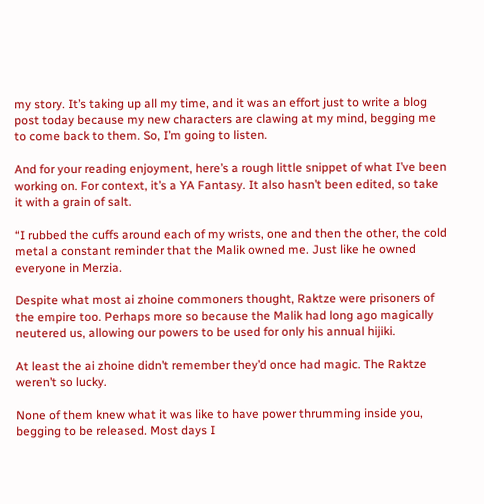my story. It’s taking up all my time, and it was an effort just to write a blog post today because my new characters are clawing at my mind, begging me to come back to them. So, I’m going to listen.

And for your reading enjoyment, here’s a rough little snippet of what I’ve been working on. For context, it’s a YA Fantasy. It also hasn’t been edited, so take it with a grain of salt.

“I rubbed the cuffs around each of my wrists, one and then the other, the cold metal a constant reminder that the Malik owned me. Just like he owned everyone in Merzia.

Despite what most ai zhoine commoners thought, Raktze were prisoners of the empire too. Perhaps more so because the Malik had long ago magically neutered us, allowing our powers to be used for only his annual hijiki.

At least the ai zhoine didn’t remember they’d once had magic. The Raktze weren’t so lucky.

None of them knew what it was like to have power thrumming inside you, begging to be released. Most days I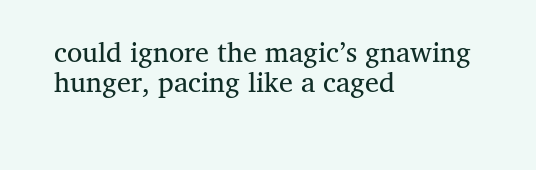could ignore the magic’s gnawing hunger, pacing like a caged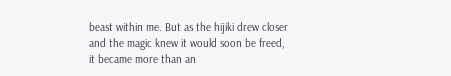beast within me. But as the hijiki drew closer and the magic knew it would soon be freed, it became more than an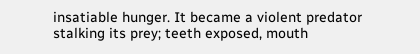insatiable hunger. It became a violent predator stalking its prey; teeth exposed, mouth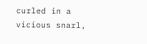curled in a vicious snarl,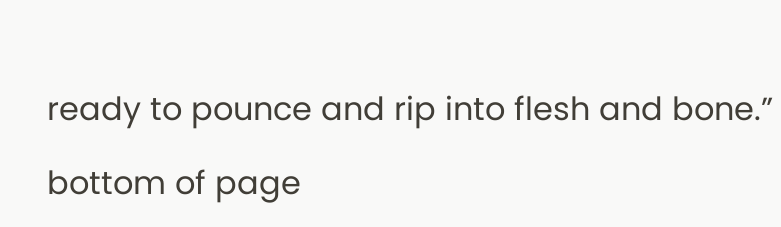ready to pounce and rip into flesh and bone.”

bottom of page